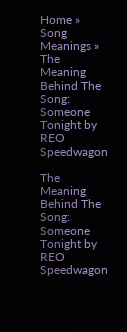Home » Song Meanings » The Meaning Behind The Song: Someone Tonight by REO Speedwagon

The Meaning Behind The Song: Someone Tonight by REO Speedwagon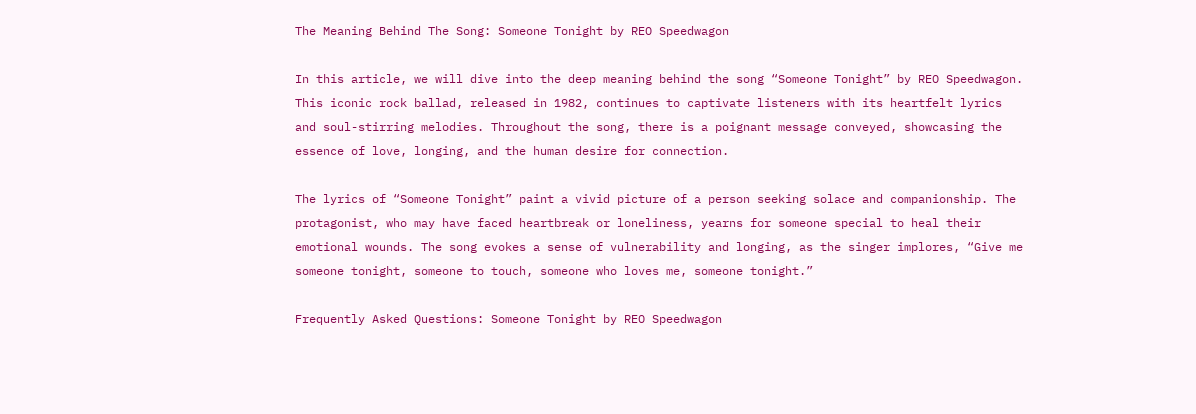The Meaning Behind The Song: Someone Tonight by REO Speedwagon

In this article, we will dive into the deep meaning behind the song “Someone Tonight” by REO Speedwagon. This iconic rock ballad, released in 1982, continues to captivate listeners with its heartfelt lyrics and soul-stirring melodies. Throughout the song, there is a poignant message conveyed, showcasing the essence of love, longing, and the human desire for connection.

The lyrics of “Someone Tonight” paint a vivid picture of a person seeking solace and companionship. The protagonist, who may have faced heartbreak or loneliness, yearns for someone special to heal their emotional wounds. The song evokes a sense of vulnerability and longing, as the singer implores, “Give me someone tonight, someone to touch, someone who loves me, someone tonight.”

Frequently Asked Questions: Someone Tonight by REO Speedwagon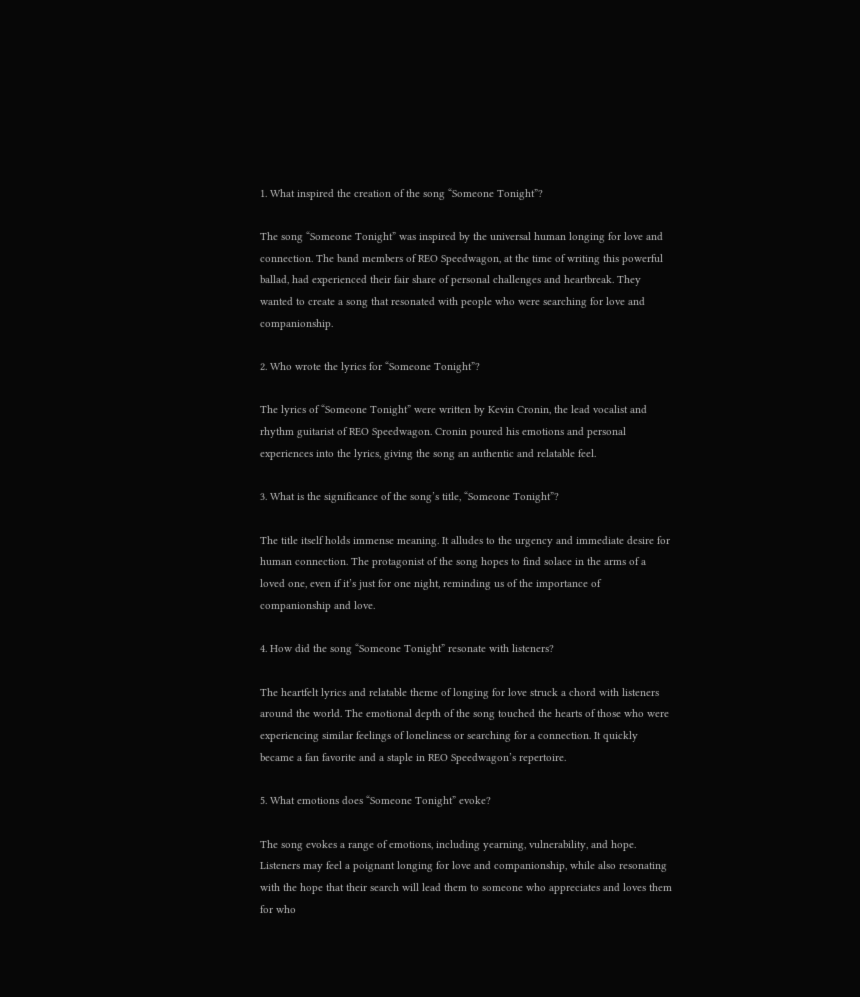1. What inspired the creation of the song “Someone Tonight”?

The song “Someone Tonight” was inspired by the universal human longing for love and connection. The band members of REO Speedwagon, at the time of writing this powerful ballad, had experienced their fair share of personal challenges and heartbreak. They wanted to create a song that resonated with people who were searching for love and companionship.

2. Who wrote the lyrics for “Someone Tonight”?

The lyrics of “Someone Tonight” were written by Kevin Cronin, the lead vocalist and rhythm guitarist of REO Speedwagon. Cronin poured his emotions and personal experiences into the lyrics, giving the song an authentic and relatable feel.

3. What is the significance of the song’s title, “Someone Tonight”?

The title itself holds immense meaning. It alludes to the urgency and immediate desire for human connection. The protagonist of the song hopes to find solace in the arms of a loved one, even if it’s just for one night, reminding us of the importance of companionship and love.

4. How did the song “Someone Tonight” resonate with listeners?

The heartfelt lyrics and relatable theme of longing for love struck a chord with listeners around the world. The emotional depth of the song touched the hearts of those who were experiencing similar feelings of loneliness or searching for a connection. It quickly became a fan favorite and a staple in REO Speedwagon’s repertoire.

5. What emotions does “Someone Tonight” evoke?

The song evokes a range of emotions, including yearning, vulnerability, and hope. Listeners may feel a poignant longing for love and companionship, while also resonating with the hope that their search will lead them to someone who appreciates and loves them for who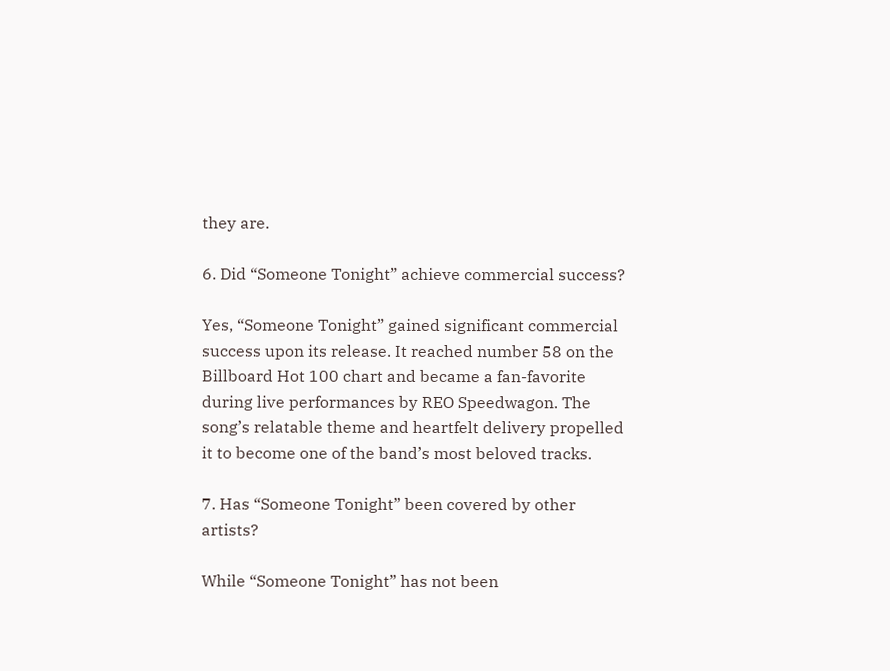they are.

6. Did “Someone Tonight” achieve commercial success?

Yes, “Someone Tonight” gained significant commercial success upon its release. It reached number 58 on the Billboard Hot 100 chart and became a fan-favorite during live performances by REO Speedwagon. The song’s relatable theme and heartfelt delivery propelled it to become one of the band’s most beloved tracks.

7. Has “Someone Tonight” been covered by other artists?

While “Someone Tonight” has not been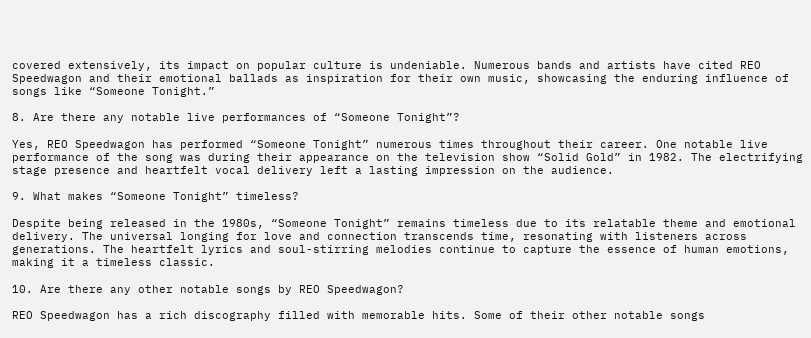covered extensively, its impact on popular culture is undeniable. Numerous bands and artists have cited REO Speedwagon and their emotional ballads as inspiration for their own music, showcasing the enduring influence of songs like “Someone Tonight.”

8. Are there any notable live performances of “Someone Tonight”?

Yes, REO Speedwagon has performed “Someone Tonight” numerous times throughout their career. One notable live performance of the song was during their appearance on the television show “Solid Gold” in 1982. The electrifying stage presence and heartfelt vocal delivery left a lasting impression on the audience.

9. What makes “Someone Tonight” timeless?

Despite being released in the 1980s, “Someone Tonight” remains timeless due to its relatable theme and emotional delivery. The universal longing for love and connection transcends time, resonating with listeners across generations. The heartfelt lyrics and soul-stirring melodies continue to capture the essence of human emotions, making it a timeless classic.

10. Are there any other notable songs by REO Speedwagon?

REO Speedwagon has a rich discography filled with memorable hits. Some of their other notable songs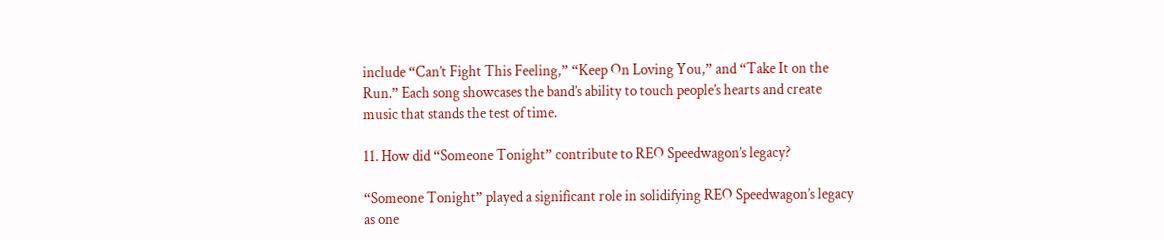include “Can’t Fight This Feeling,” “Keep On Loving You,” and “Take It on the Run.” Each song showcases the band’s ability to touch people’s hearts and create music that stands the test of time.

11. How did “Someone Tonight” contribute to REO Speedwagon’s legacy?

“Someone Tonight” played a significant role in solidifying REO Speedwagon’s legacy as one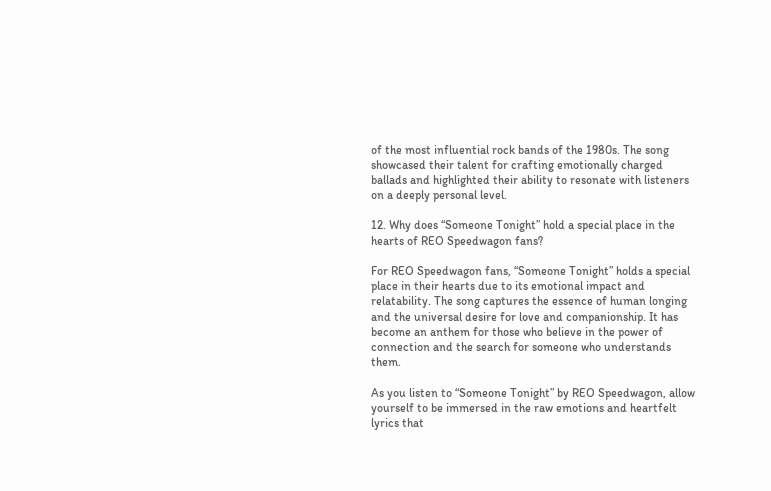of the most influential rock bands of the 1980s. The song showcased their talent for crafting emotionally charged ballads and highlighted their ability to resonate with listeners on a deeply personal level.

12. Why does “Someone Tonight” hold a special place in the hearts of REO Speedwagon fans?

For REO Speedwagon fans, “Someone Tonight” holds a special place in their hearts due to its emotional impact and relatability. The song captures the essence of human longing and the universal desire for love and companionship. It has become an anthem for those who believe in the power of connection and the search for someone who understands them.

As you listen to “Someone Tonight” by REO Speedwagon, allow yourself to be immersed in the raw emotions and heartfelt lyrics that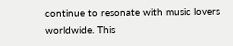continue to resonate with music lovers worldwide. This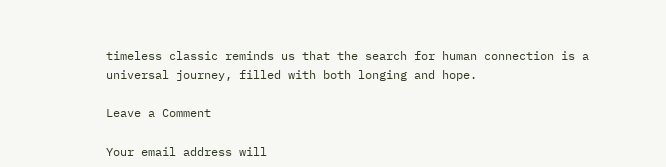timeless classic reminds us that the search for human connection is a universal journey, filled with both longing and hope.

Leave a Comment

Your email address will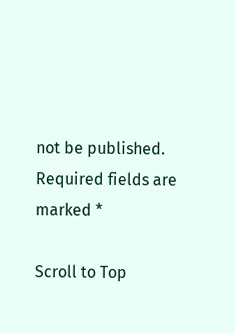not be published. Required fields are marked *

Scroll to Top